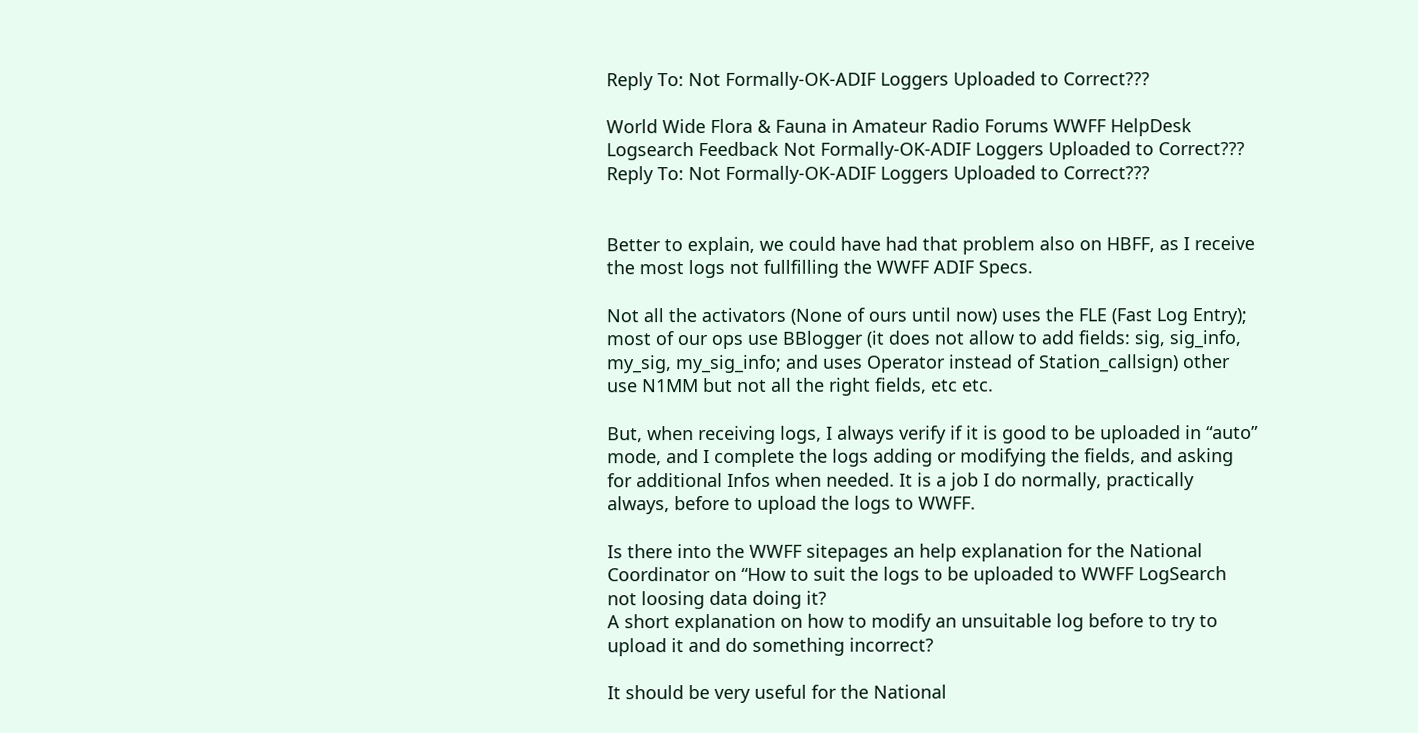Reply To: Not Formally-OK-ADIF Loggers Uploaded to Correct???

World Wide Flora & Fauna in Amateur Radio Forums WWFF HelpDesk Logsearch Feedback Not Formally-OK-ADIF Loggers Uploaded to Correct??? Reply To: Not Formally-OK-ADIF Loggers Uploaded to Correct???


Better to explain, we could have had that problem also on HBFF, as I receive the most logs not fullfilling the WWFF ADIF Specs.

Not all the activators (None of ours until now) uses the FLE (Fast Log Entry); most of our ops use BBlogger (it does not allow to add fields: sig, sig_info, my_sig, my_sig_info; and uses Operator instead of Station_callsign) other use N1MM but not all the right fields, etc etc.

But, when receiving logs, I always verify if it is good to be uploaded in “auto” mode, and I complete the logs adding or modifying the fields, and asking for additional Infos when needed. It is a job I do normally, practically always, before to upload the logs to WWFF.

Is there into the WWFF sitepages an help explanation for the National Coordinator on “How to suit the logs to be uploaded to WWFF LogSearch not loosing data doing it?
A short explanation on how to modify an unsuitable log before to try to upload it and do something incorrect?

It should be very useful for the National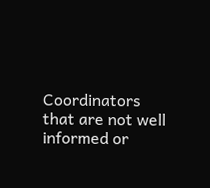Coordinators that are not well informed or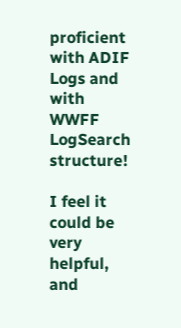proficient with ADIF Logs and with WWFF LogSearch structure!

I feel it could be very helpful, and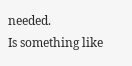needed.
Is something like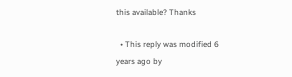this available? Thanks

  • This reply was modified 6 years ago by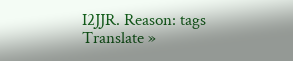I2JJR. Reason: tags
Translate »